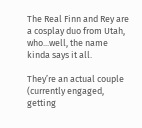The Real Finn and Rey are a cosplay duo from Utah, who...well, the name kinda says it all.

They’re an actual couple (currently engaged, getting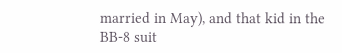married in May), and that kid in the BB-8 suit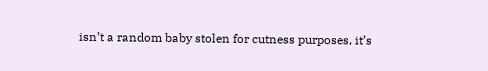isn’t a random baby stolen for cutness purposes, it’s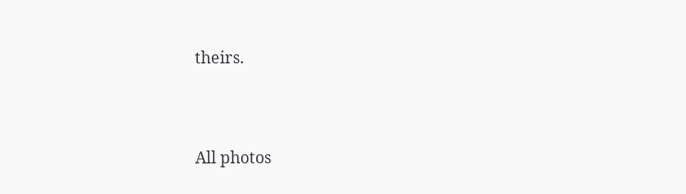theirs.


All photos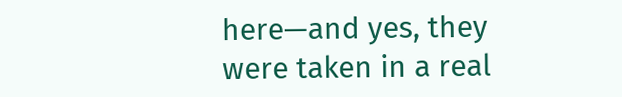here—and yes, they were taken in a real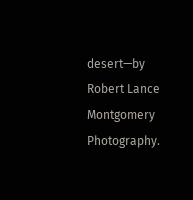desert—by Robert Lance Montgomery Photography.